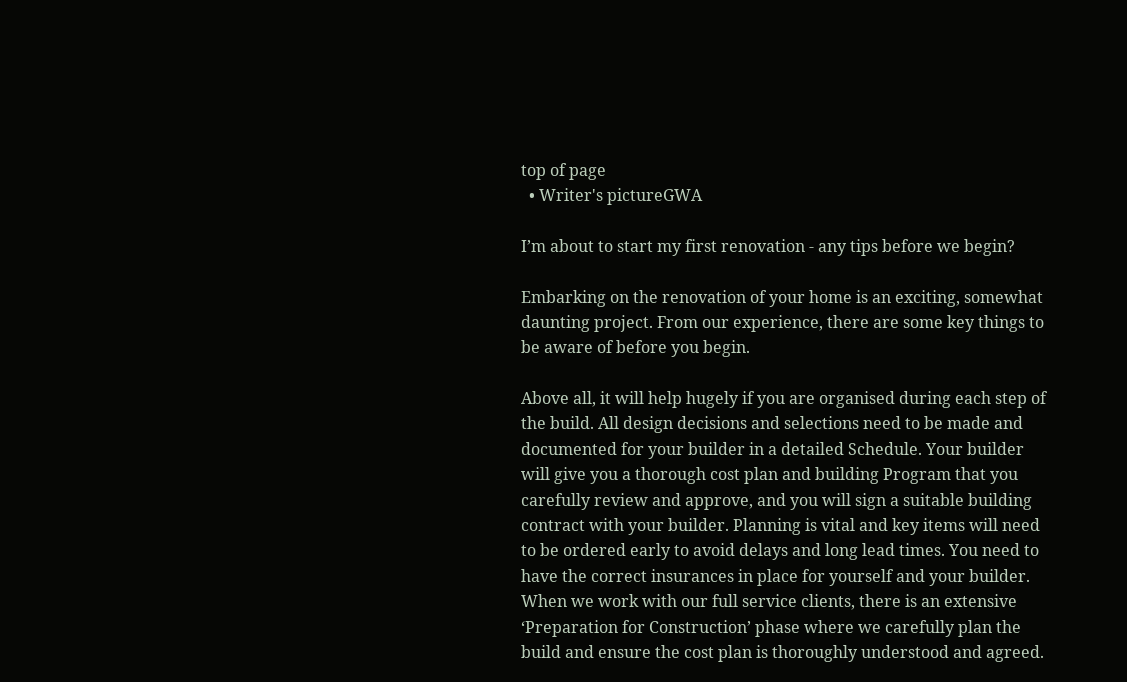top of page
  • Writer's pictureGWA

I’m about to start my first renovation - any tips before we begin?

Embarking on the renovation of your home is an exciting, somewhat daunting project. From our experience, there are some key things to be aware of before you begin.

Above all, it will help hugely if you are organised during each step of the build. All design decisions and selections need to be made and documented for your builder in a detailed Schedule. Your builder will give you a thorough cost plan and building Program that you carefully review and approve, and you will sign a suitable building contract with your builder. Planning is vital and key items will need to be ordered early to avoid delays and long lead times. You need to have the correct insurances in place for yourself and your builder. When we work with our full service clients, there is an extensive ‘Preparation for Construction’ phase where we carefully plan the build and ensure the cost plan is thoroughly understood and agreed.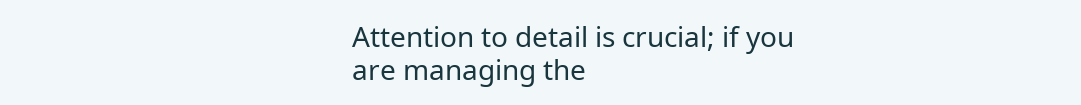Attention to detail is crucial; if you are managing the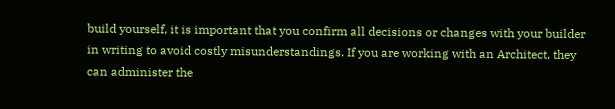build yourself, it is important that you confirm all decisions or changes with your builder in writing to avoid costly misunderstandings. If you are working with an Architect, they can administer the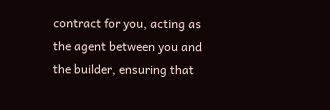contract for you, acting as the agent between you and the builder, ensuring that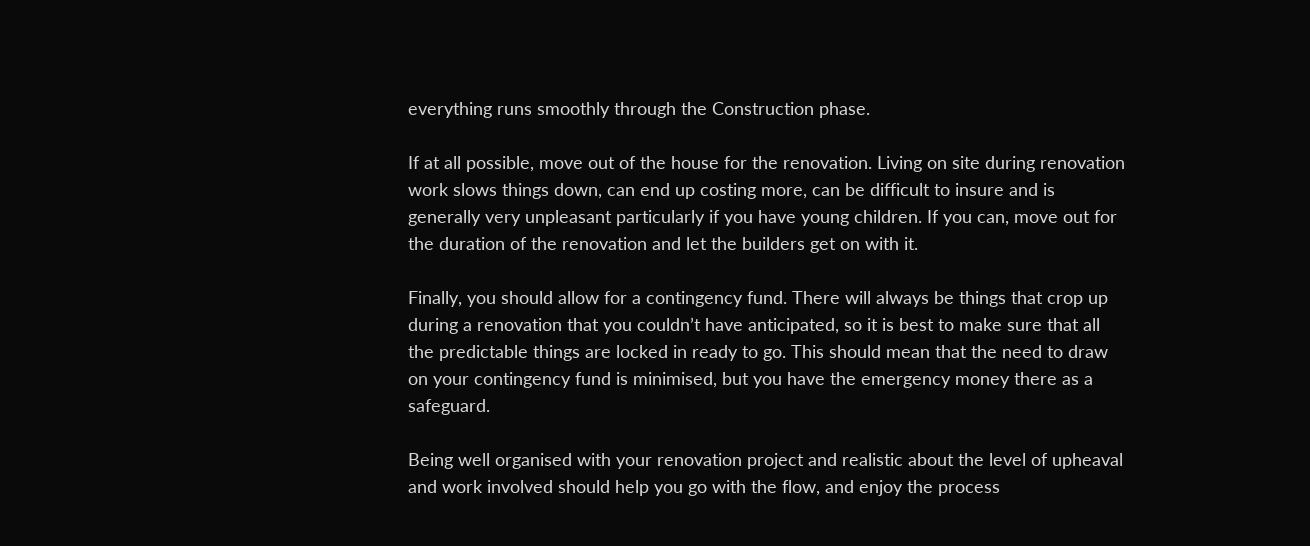everything runs smoothly through the Construction phase.

If at all possible, move out of the house for the renovation. Living on site during renovation work slows things down, can end up costing more, can be difficult to insure and is generally very unpleasant particularly if you have young children. If you can, move out for the duration of the renovation and let the builders get on with it.

Finally, you should allow for a contingency fund. There will always be things that crop up during a renovation that you couldn’t have anticipated, so it is best to make sure that all the predictable things are locked in ready to go. This should mean that the need to draw on your contingency fund is minimised, but you have the emergency money there as a safeguard.

Being well organised with your renovation project and realistic about the level of upheaval and work involved should help you go with the flow, and enjoy the process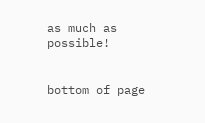as much as possible!


bottom of page